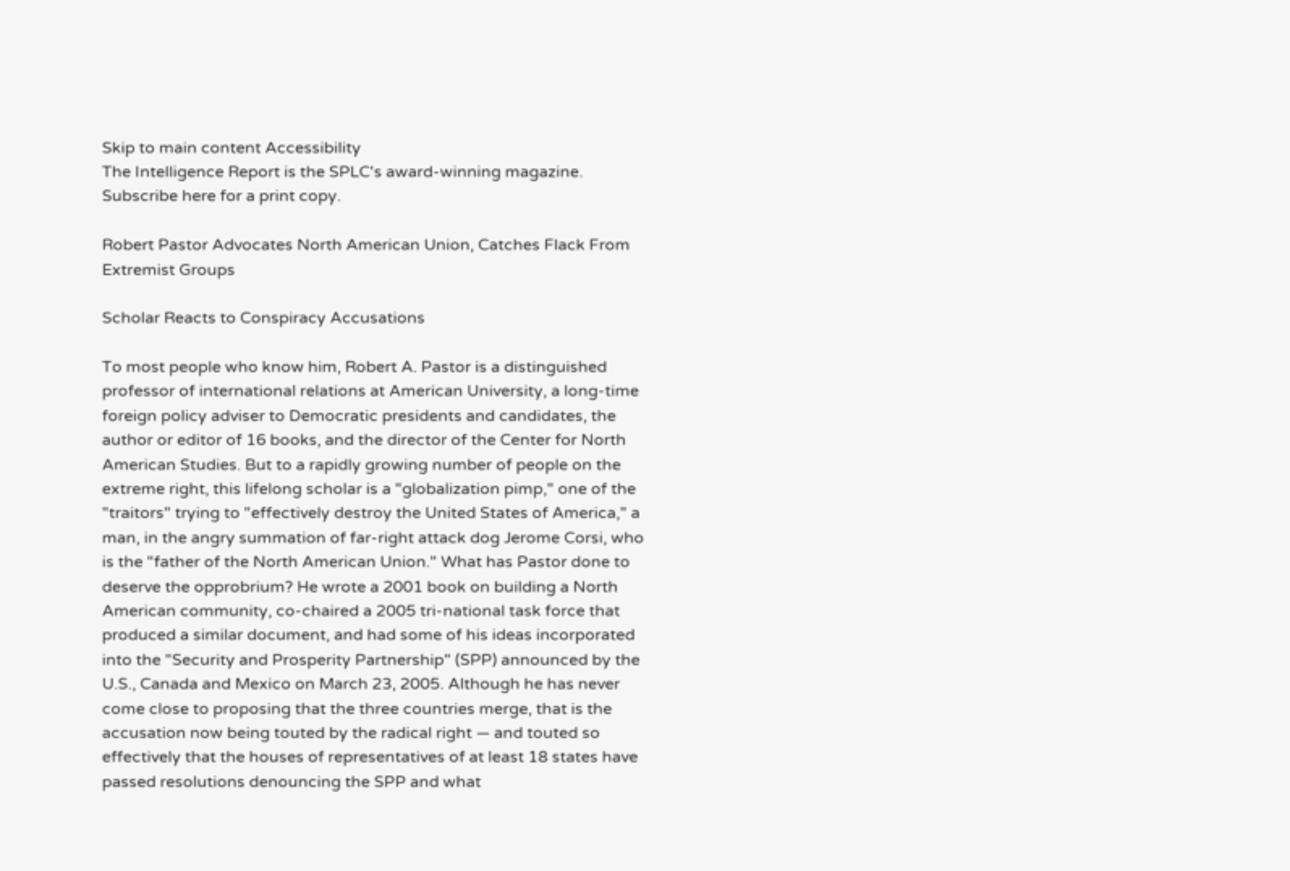Skip to main content Accessibility
The Intelligence Report is the SPLC's award-winning magazine. Subscribe here for a print copy.

Robert Pastor Advocates North American Union, Catches Flack From Extremist Groups

Scholar Reacts to Conspiracy Accusations

To most people who know him, Robert A. Pastor is a distinguished professor of international relations at American University, a long-time foreign policy adviser to Democratic presidents and candidates, the author or editor of 16 books, and the director of the Center for North American Studies. But to a rapidly growing number of people on the extreme right, this lifelong scholar is a "globalization pimp," one of the "traitors" trying to "effectively destroy the United States of America," a man, in the angry summation of far-right attack dog Jerome Corsi, who is the "father of the North American Union." What has Pastor done to deserve the opprobrium? He wrote a 2001 book on building a North American community, co-chaired a 2005 tri-national task force that produced a similar document, and had some of his ideas incorporated into the "Security and Prosperity Partnership" (SPP) announced by the U.S., Canada and Mexico on March 23, 2005. Although he has never come close to proposing that the three countries merge, that is the accusation now being touted by the radical right — and touted so effectively that the houses of representatives of at least 18 states have passed resolutions denouncing the SPP and what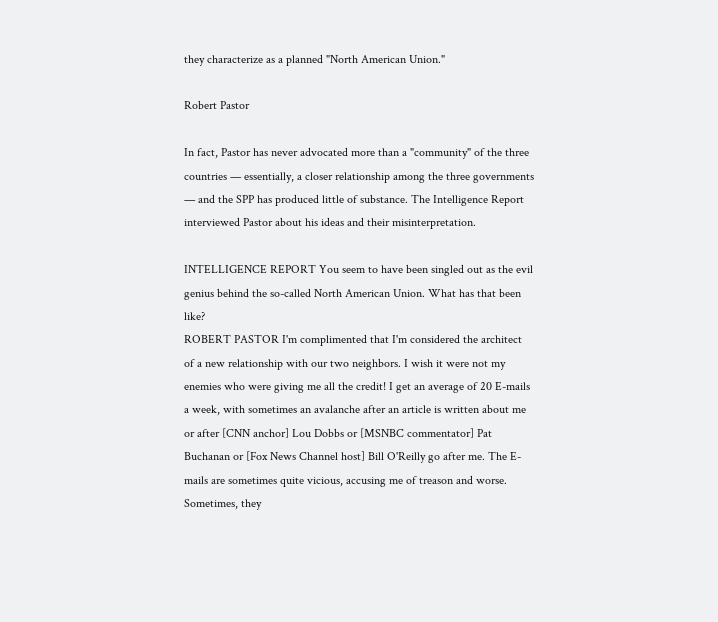they characterize as a planned "North American Union."

Robert Pastor

In fact, Pastor has never advocated more than a "community" of the three countries — essentially, a closer relationship among the three governments — and the SPP has produced little of substance. The Intelligence Report interviewed Pastor about his ideas and their misinterpretation.

INTELLIGENCE REPORT You seem to have been singled out as the evil genius behind the so-called North American Union. What has that been like?
ROBERT PASTOR I'm complimented that I'm considered the architect of a new relationship with our two neighbors. I wish it were not my enemies who were giving me all the credit! I get an average of 20 E-mails a week, with sometimes an avalanche after an article is written about me or after [CNN anchor] Lou Dobbs or [MSNBC commentator] Pat Buchanan or [Fox News Channel host] Bill O'Reilly go after me. The E-mails are sometimes quite vicious, accusing me of treason and worse. Sometimes, they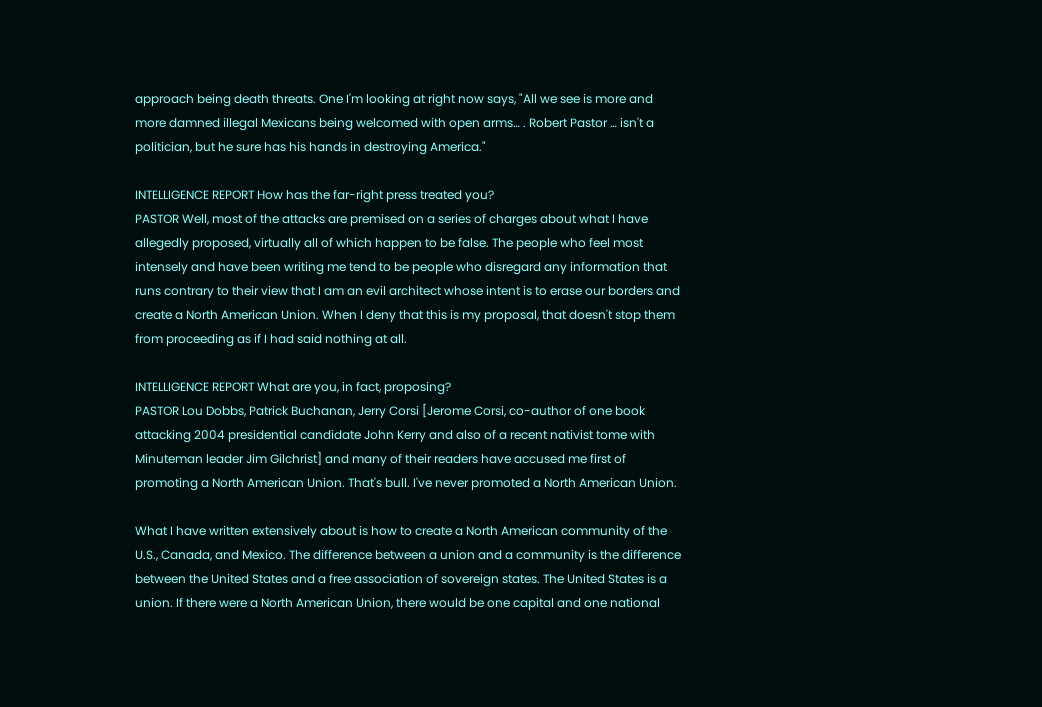approach being death threats. One I'm looking at right now says, "All we see is more and more damned illegal Mexicans being welcomed with open arms… . Robert Pastor … isn't a politician, but he sure has his hands in destroying America."

INTELLIGENCE REPORT How has the far-right press treated you?
PASTOR Well, most of the attacks are premised on a series of charges about what I have allegedly proposed, virtually all of which happen to be false. The people who feel most intensely and have been writing me tend to be people who disregard any information that runs contrary to their view that I am an evil architect whose intent is to erase our borders and create a North American Union. When I deny that this is my proposal, that doesn't stop them from proceeding as if I had said nothing at all.

INTELLIGENCE REPORT What are you, in fact, proposing?
PASTOR Lou Dobbs, Patrick Buchanan, Jerry Corsi [Jerome Corsi, co-author of one book attacking 2004 presidential candidate John Kerry and also of a recent nativist tome with Minuteman leader Jim Gilchrist] and many of their readers have accused me first of promoting a North American Union. That's bull. I've never promoted a North American Union.

What I have written extensively about is how to create a North American community of the U.S., Canada, and Mexico. The difference between a union and a community is the difference between the United States and a free association of sovereign states. The United States is a union. If there were a North American Union, there would be one capital and one national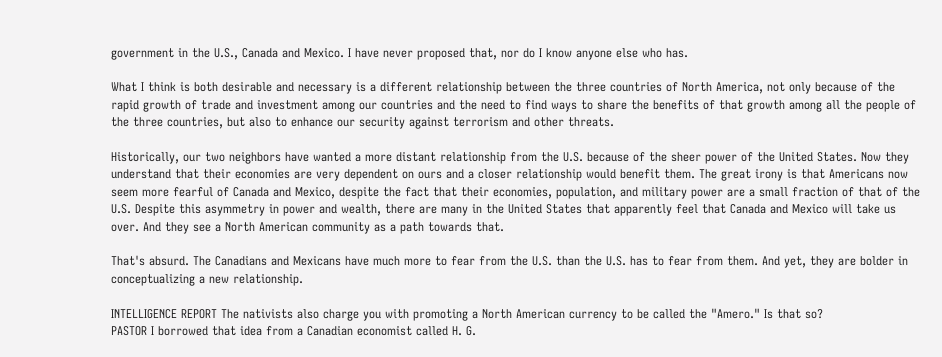government in the U.S., Canada and Mexico. I have never proposed that, nor do I know anyone else who has.

What I think is both desirable and necessary is a different relationship between the three countries of North America, not only because of the rapid growth of trade and investment among our countries and the need to find ways to share the benefits of that growth among all the people of the three countries, but also to enhance our security against terrorism and other threats.

Historically, our two neighbors have wanted a more distant relationship from the U.S. because of the sheer power of the United States. Now they understand that their economies are very dependent on ours and a closer relationship would benefit them. The great irony is that Americans now seem more fearful of Canada and Mexico, despite the fact that their economies, population, and military power are a small fraction of that of the U.S. Despite this asymmetry in power and wealth, there are many in the United States that apparently feel that Canada and Mexico will take us over. And they see a North American community as a path towards that.

That's absurd. The Canadians and Mexicans have much more to fear from the U.S. than the U.S. has to fear from them. And yet, they are bolder in conceptualizing a new relationship.

INTELLIGENCE REPORT The nativists also charge you with promoting a North American currency to be called the "Amero." Is that so?
PASTOR I borrowed that idea from a Canadian economist called H. G.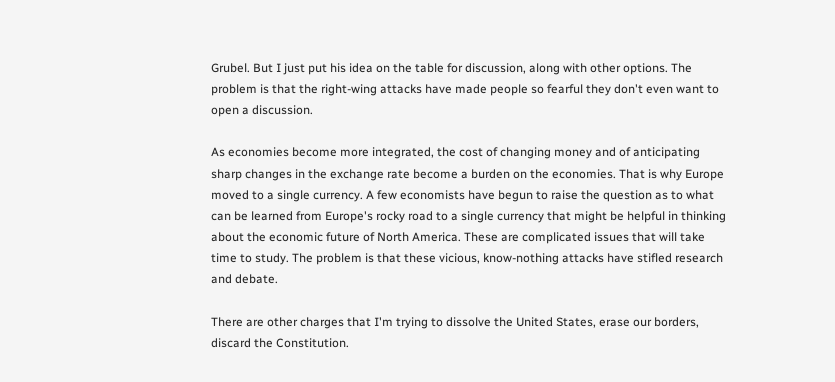Grubel. But I just put his idea on the table for discussion, along with other options. The problem is that the right-wing attacks have made people so fearful they don't even want to open a discussion.

As economies become more integrated, the cost of changing money and of anticipating sharp changes in the exchange rate become a burden on the economies. That is why Europe moved to a single currency. A few economists have begun to raise the question as to what can be learned from Europe's rocky road to a single currency that might be helpful in thinking about the economic future of North America. These are complicated issues that will take time to study. The problem is that these vicious, know-nothing attacks have stifled research and debate.

There are other charges that I'm trying to dissolve the United States, erase our borders, discard the Constitution.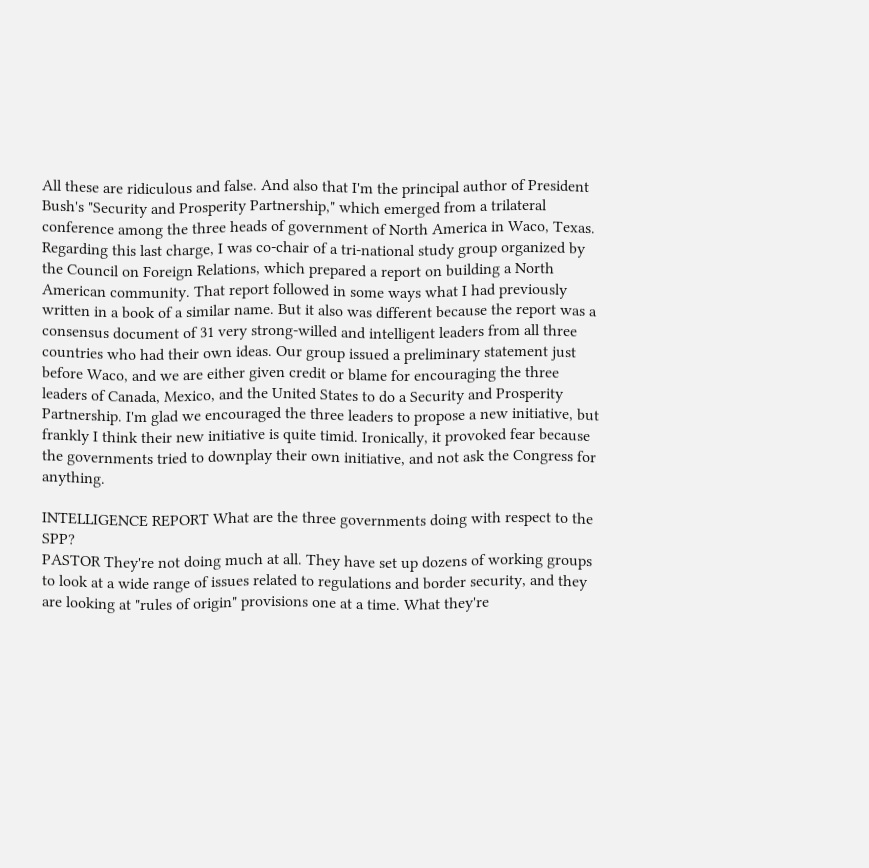All these are ridiculous and false. And also that I'm the principal author of President Bush's "Security and Prosperity Partnership," which emerged from a trilateral conference among the three heads of government of North America in Waco, Texas. Regarding this last charge, I was co-chair of a tri-national study group organized by the Council on Foreign Relations, which prepared a report on building a North American community. That report followed in some ways what I had previously written in a book of a similar name. But it also was different because the report was a consensus document of 31 very strong-willed and intelligent leaders from all three countries who had their own ideas. Our group issued a preliminary statement just before Waco, and we are either given credit or blame for encouraging the three leaders of Canada, Mexico, and the United States to do a Security and Prosperity Partnership. I'm glad we encouraged the three leaders to propose a new initiative, but frankly I think their new initiative is quite timid. Ironically, it provoked fear because the governments tried to downplay their own initiative, and not ask the Congress for anything.

INTELLIGENCE REPORT What are the three governments doing with respect to the SPP?
PASTOR They're not doing much at all. They have set up dozens of working groups to look at a wide range of issues related to regulations and border security, and they are looking at "rules of origin" provisions one at a time. What they're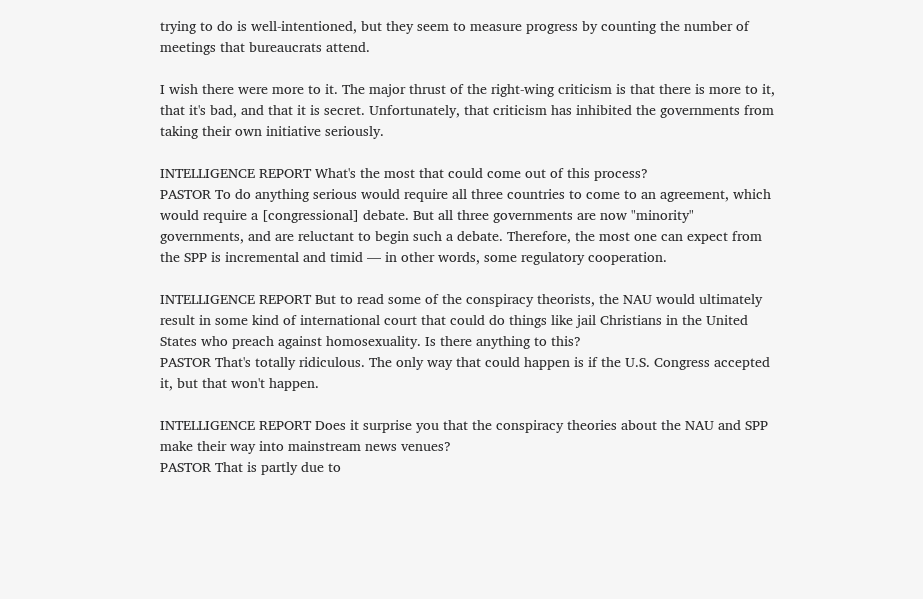trying to do is well-intentioned, but they seem to measure progress by counting the number of meetings that bureaucrats attend.

I wish there were more to it. The major thrust of the right-wing criticism is that there is more to it, that it's bad, and that it is secret. Unfortunately, that criticism has inhibited the governments from taking their own initiative seriously.

INTELLIGENCE REPORT What's the most that could come out of this process?
PASTOR To do anything serious would require all three countries to come to an agreement, which would require a [congressional] debate. But all three governments are now "minority" governments, and are reluctant to begin such a debate. Therefore, the most one can expect from the SPP is incremental and timid — in other words, some regulatory cooperation.

INTELLIGENCE REPORT But to read some of the conspiracy theorists, the NAU would ultimately result in some kind of international court that could do things like jail Christians in the United States who preach against homosexuality. Is there anything to this?
PASTOR That's totally ridiculous. The only way that could happen is if the U.S. Congress accepted it, but that won't happen.

INTELLIGENCE REPORT Does it surprise you that the conspiracy theories about the NAU and SPP make their way into mainstream news venues?
PASTOR That is partly due to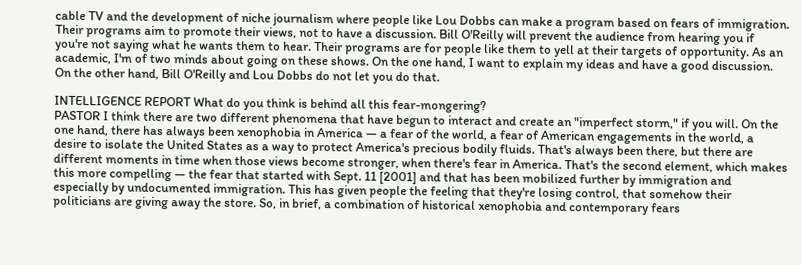cable TV and the development of niche journalism where people like Lou Dobbs can make a program based on fears of immigration. Their programs aim to promote their views, not to have a discussion. Bill O'Reilly will prevent the audience from hearing you if you're not saying what he wants them to hear. Their programs are for people like them to yell at their targets of opportunity. As an academic, I'm of two minds about going on these shows. On the one hand, I want to explain my ideas and have a good discussion. On the other hand, Bill O'Reilly and Lou Dobbs do not let you do that.

INTELLIGENCE REPORT What do you think is behind all this fear-mongering?
PASTOR I think there are two different phenomena that have begun to interact and create an "imperfect storm," if you will. On the one hand, there has always been xenophobia in America — a fear of the world, a fear of American engagements in the world, a desire to isolate the United States as a way to protect America's precious bodily fluids. That's always been there, but there are different moments in time when those views become stronger, when there's fear in America. That's the second element, which makes this more compelling — the fear that started with Sept. 11 [2001] and that has been mobilized further by immigration and especially by undocumented immigration. This has given people the feeling that they're losing control, that somehow their politicians are giving away the store. So, in brief, a combination of historical xenophobia and contemporary fears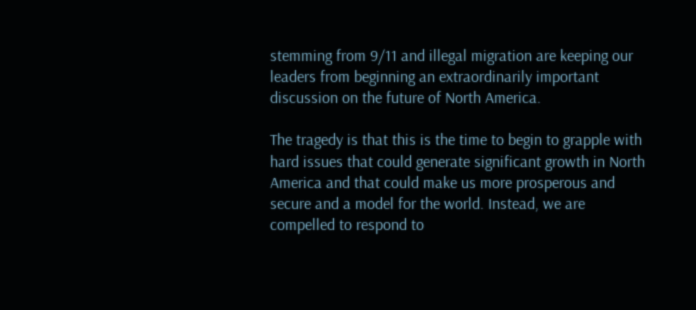stemming from 9/11 and illegal migration are keeping our leaders from beginning an extraordinarily important discussion on the future of North America.

The tragedy is that this is the time to begin to grapple with hard issues that could generate significant growth in North America and that could make us more prosperous and secure and a model for the world. Instead, we are compelled to respond to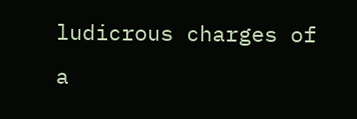ludicrous charges of a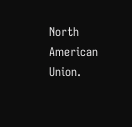North American Union.